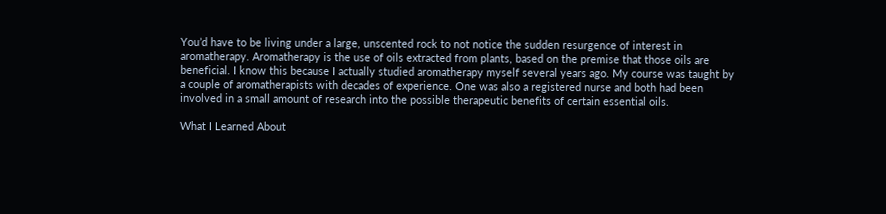You’d have to be living under a large, unscented rock to not notice the sudden resurgence of interest in aromatherapy. Aromatherapy is the use of oils extracted from plants, based on the premise that those oils are beneficial. I know this because I actually studied aromatherapy myself several years ago. My course was taught by a couple of aromatherapists with decades of experience. One was also a registered nurse and both had been involved in a small amount of research into the possible therapeutic benefits of certain essential oils.

What I Learned About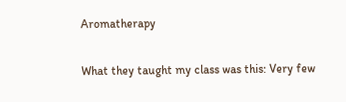Aromatherapy

What they taught my class was this: Very few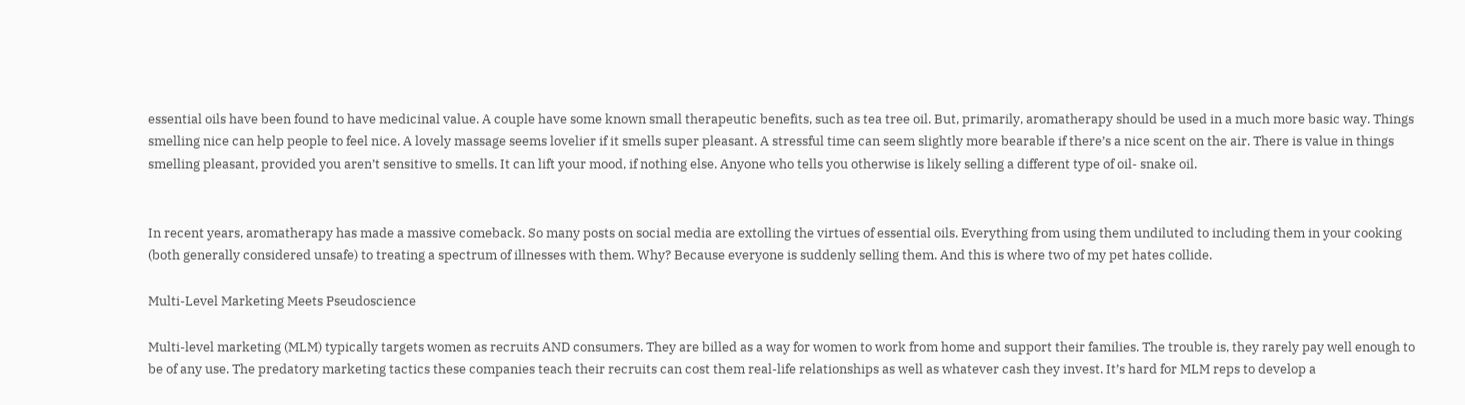essential oils have been found to have medicinal value. A couple have some known small therapeutic benefits, such as tea tree oil. But, primarily, aromatherapy should be used in a much more basic way. Things smelling nice can help people to feel nice. A lovely massage seems lovelier if it smells super pleasant. A stressful time can seem slightly more bearable if there’s a nice scent on the air. There is value in things smelling pleasant, provided you aren’t sensitive to smells. It can lift your mood, if nothing else. Anyone who tells you otherwise is likely selling a different type of oil- snake oil.


In recent years, aromatherapy has made a massive comeback. So many posts on social media are extolling the virtues of essential oils. Everything from using them undiluted to including them in your cooking (both generally considered unsafe) to treating a spectrum of illnesses with them. Why? Because everyone is suddenly selling them. And this is where two of my pet hates collide.

Multi-Level Marketing Meets Pseudoscience

Multi-level marketing (MLM) typically targets women as recruits AND consumers. They are billed as a way for women to work from home and support their families. The trouble is, they rarely pay well enough to be of any use. The predatory marketing tactics these companies teach their recruits can cost them real-life relationships as well as whatever cash they invest. It’s hard for MLM reps to develop a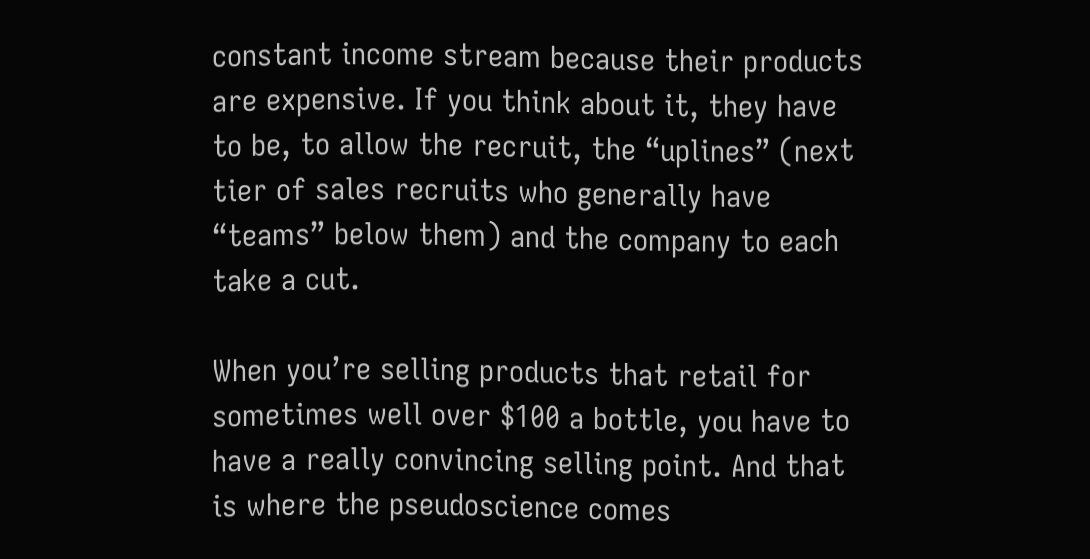constant income stream because their products are expensive. If you think about it, they have to be, to allow the recruit, the “uplines” (next tier of sales recruits who generally have “teams” below them) and the company to each take a cut.

When you’re selling products that retail for sometimes well over $100 a bottle, you have to have a really convincing selling point. And that is where the pseudoscience comes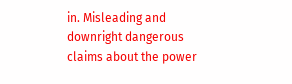in. Misleading and downright dangerous claims about the power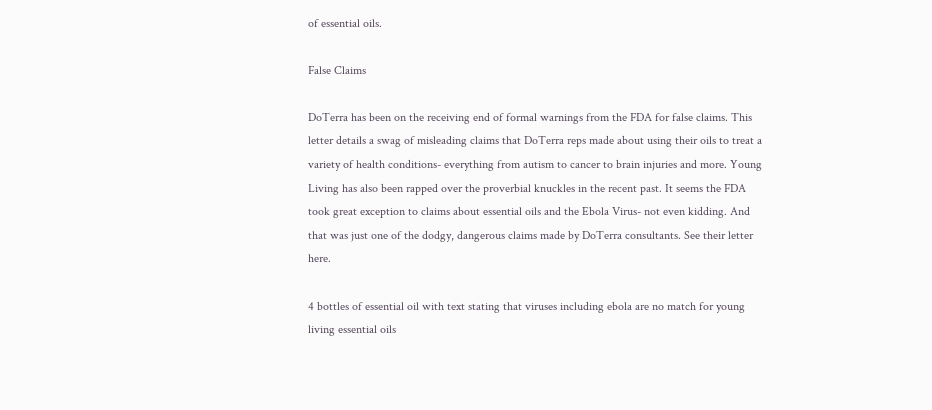of essential oils.

False Claims

DoTerra has been on the receiving end of formal warnings from the FDA for false claims. This letter details a swag of misleading claims that DoTerra reps made about using their oils to treat a variety of health conditions- everything from autism to cancer to brain injuries and more. Young Living has also been rapped over the proverbial knuckles in the recent past. It seems the FDA took great exception to claims about essential oils and the Ebola Virus- not even kidding. And that was just one of the dodgy, dangerous claims made by DoTerra consultants. See their letter here.

4 bottles of essential oil with text stating that viruses including ebola are no match for young living essential oils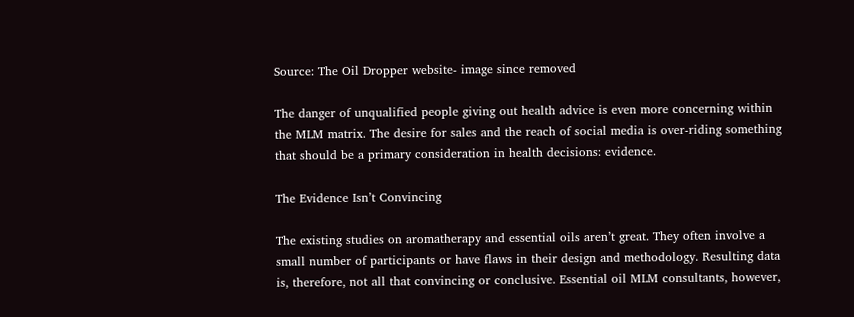Source: The Oil Dropper website- image since removed

The danger of unqualified people giving out health advice is even more concerning within the MLM matrix. The desire for sales and the reach of social media is over-riding something that should be a primary consideration in health decisions: evidence.

The Evidence Isn’t Convincing

The existing studies on aromatherapy and essential oils aren’t great. They often involve a small number of participants or have flaws in their design and methodology. Resulting data is, therefore, not all that convincing or conclusive. Essential oil MLM consultants, however,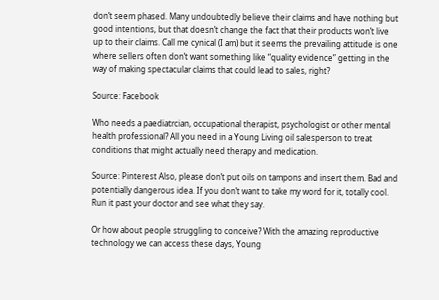don’t seem phased. Many undoubtedly believe their claims and have nothing but good intentions, but that doesn’t change the fact that their products won’t live up to their claims. Call me cynical (I am) but it seems the prevailing attitude is one where sellers often don’t want something like “quality evidence” getting in the way of making spectacular claims that could lead to sales, right?

Source: Facebook

Who needs a paediatrcian, occupational therapist, psychologist or other mental health professional? All you need in a Young Living oil salesperson to treat conditions that might actually need therapy and medication.

Source: Pinterest Also, please don’t put oils on tampons and insert them. Bad and potentially dangerous idea. If you don’t want to take my word for it, totally cool. Run it past your doctor and see what they say.

Or how about people struggling to conceive? With the amazing reproductive technology we can access these days, Young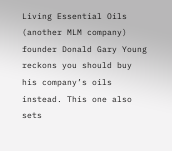Living Essential Oils (another MLM company) founder Donald Gary Young reckons you should buy his company’s oils instead. This one also sets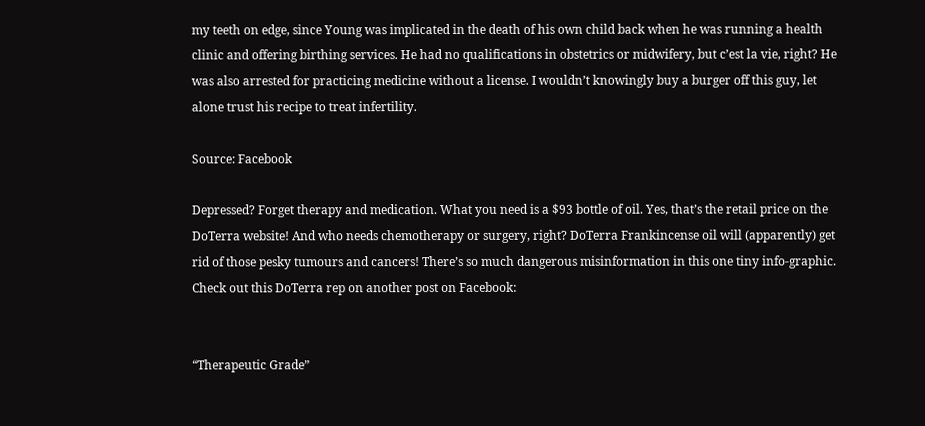my teeth on edge, since Young was implicated in the death of his own child back when he was running a health clinic and offering birthing services. He had no qualifications in obstetrics or midwifery, but c’est la vie, right? He was also arrested for practicing medicine without a license. I wouldn’t knowingly buy a burger off this guy, let alone trust his recipe to treat infertility.

Source: Facebook

Depressed? Forget therapy and medication. What you need is a $93 bottle of oil. Yes, that’s the retail price on the DoTerra website! And who needs chemotherapy or surgery, right? DoTerra Frankincense oil will (apparently) get rid of those pesky tumours and cancers! There’s so much dangerous misinformation in this one tiny info-graphic. Check out this DoTerra rep on another post on Facebook:


“Therapeutic Grade”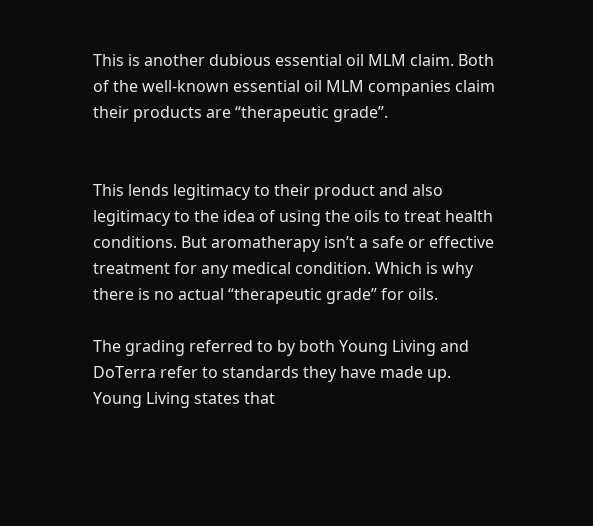This is another dubious essential oil MLM claim. Both of the well-known essential oil MLM companies claim their products are “therapeutic grade”.


This lends legitimacy to their product and also legitimacy to the idea of using the oils to treat health conditions. But aromatherapy isn’t a safe or effective treatment for any medical condition. Which is why there is no actual “therapeutic grade” for oils.

The grading referred to by both Young Living and DoTerra refer to standards they have made up. Young Living states that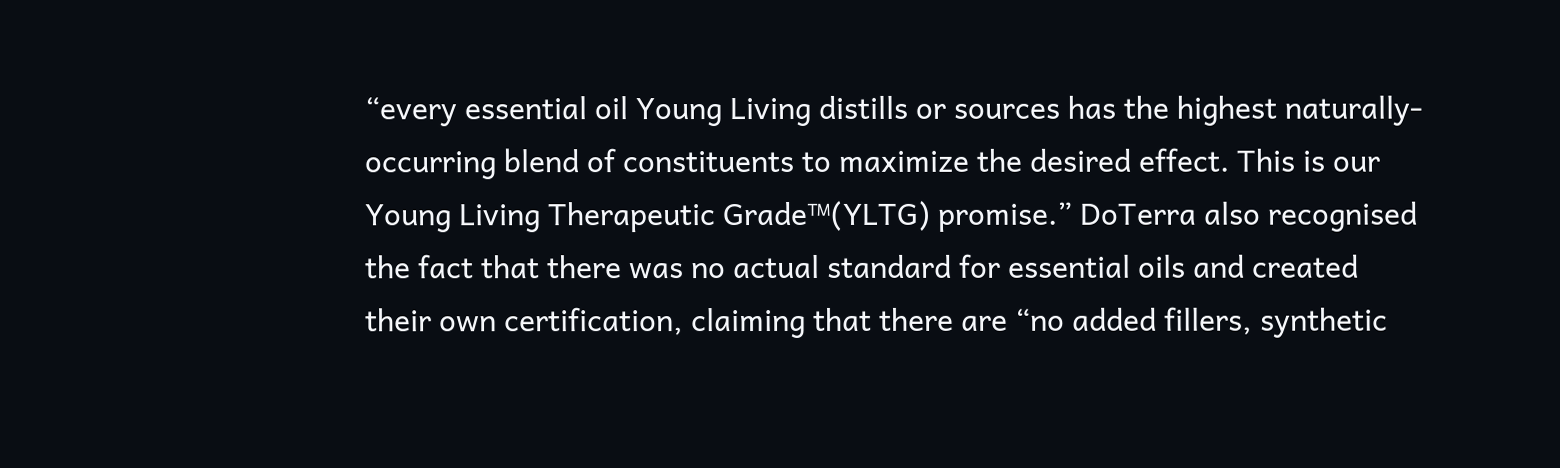“every essential oil Young Living distills or sources has the highest naturally-occurring blend of constituents to maximize the desired effect. This is our Young Living Therapeutic Grade™(YLTG) promise.” DoTerra also recognised the fact that there was no actual standard for essential oils and created their own certification, claiming that there are “no added fillers, synthetic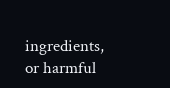ingredients, or harmful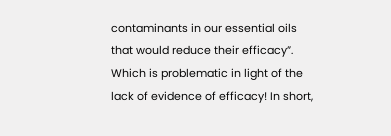contaminants in our essential oils that would reduce their efficacy”. Which is problematic in light of the lack of evidence of efficacy! In short,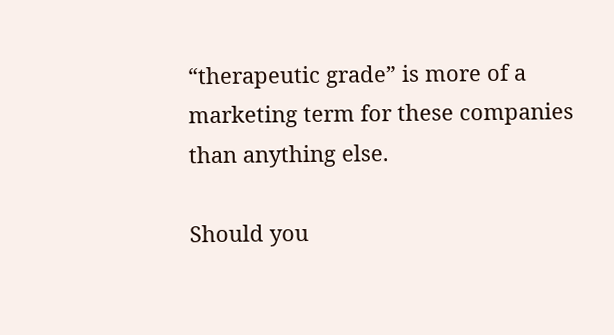“therapeutic grade” is more of a marketing term for these companies than anything else.

Should you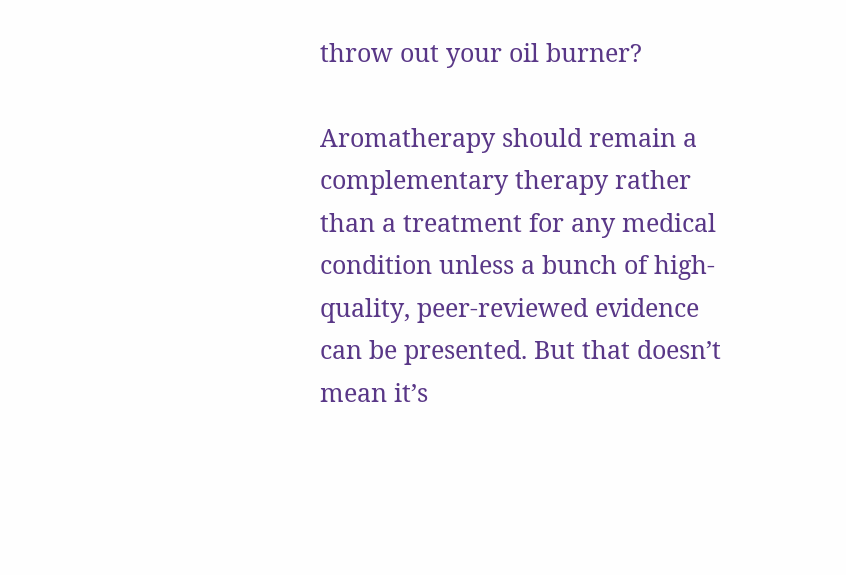throw out your oil burner?

Aromatherapy should remain a complementary therapy rather than a treatment for any medical condition unless a bunch of high-quality, peer-reviewed evidence can be presented. But that doesn’t mean it’s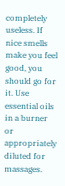completely useless. If nice smells make you feel good, you should go for it. Use essential oils in a burner or appropriately diluted for massages.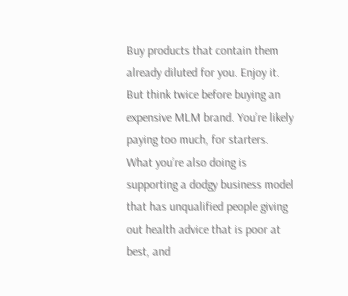Buy products that contain them already diluted for you. Enjoy it. But think twice before buying an expensive MLM brand. You’re likely paying too much, for starters. What you’re also doing is supporting a dodgy business model that has unqualified people giving out health advice that is poor at best, and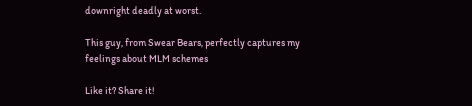downright deadly at worst.

This guy, from Swear Bears, perfectly captures my feelings about MLM schemes

Like it? Share it!